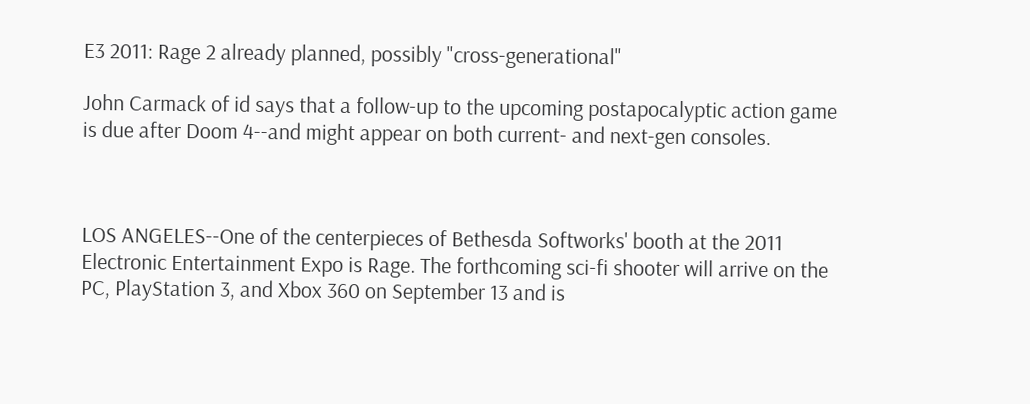E3 2011: Rage 2 already planned, possibly "cross-generational"

John Carmack of id says that a follow-up to the upcoming postapocalyptic action game is due after Doom 4--and might appear on both current- and next-gen consoles.



LOS ANGELES--One of the centerpieces of Bethesda Softworks' booth at the 2011 Electronic Entertainment Expo is Rage. The forthcoming sci-fi shooter will arrive on the PC, PlayStation 3, and Xbox 360 on September 13 and is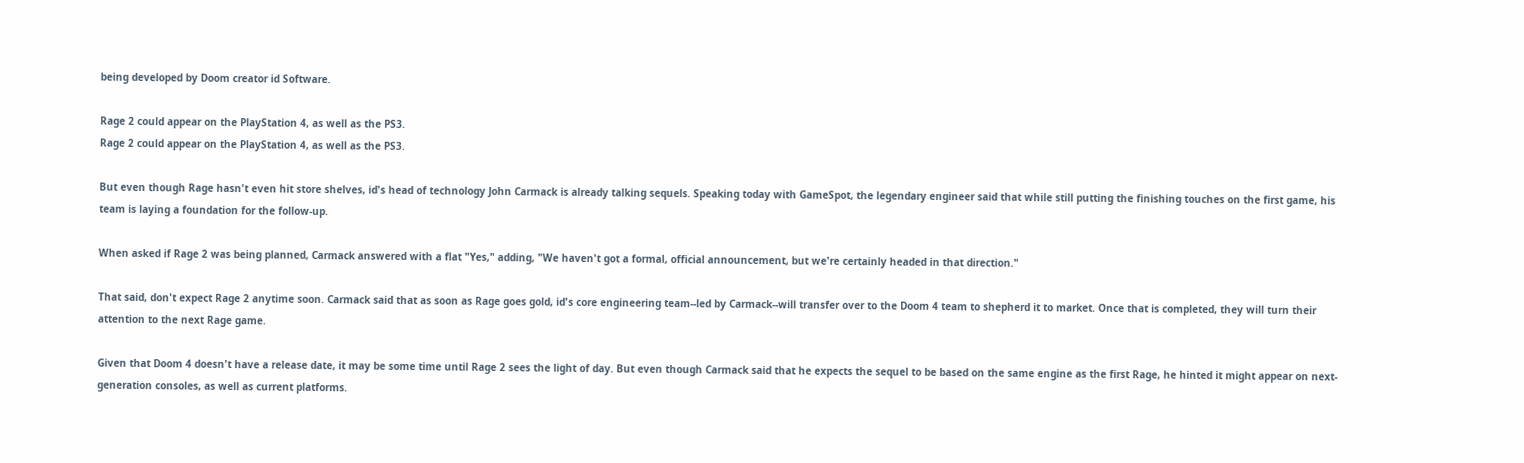being developed by Doom creator id Software.

Rage 2 could appear on the PlayStation 4, as well as the PS3.
Rage 2 could appear on the PlayStation 4, as well as the PS3.

But even though Rage hasn't even hit store shelves, id's head of technology John Carmack is already talking sequels. Speaking today with GameSpot, the legendary engineer said that while still putting the finishing touches on the first game, his team is laying a foundation for the follow-up.

When asked if Rage 2 was being planned, Carmack answered with a flat "Yes," adding, "We haven't got a formal, official announcement, but we're certainly headed in that direction."

That said, don't expect Rage 2 anytime soon. Carmack said that as soon as Rage goes gold, id's core engineering team--led by Carmack--will transfer over to the Doom 4 team to shepherd it to market. Once that is completed, they will turn their attention to the next Rage game.

Given that Doom 4 doesn't have a release date, it may be some time until Rage 2 sees the light of day. But even though Carmack said that he expects the sequel to be based on the same engine as the first Rage, he hinted it might appear on next-generation consoles, as well as current platforms.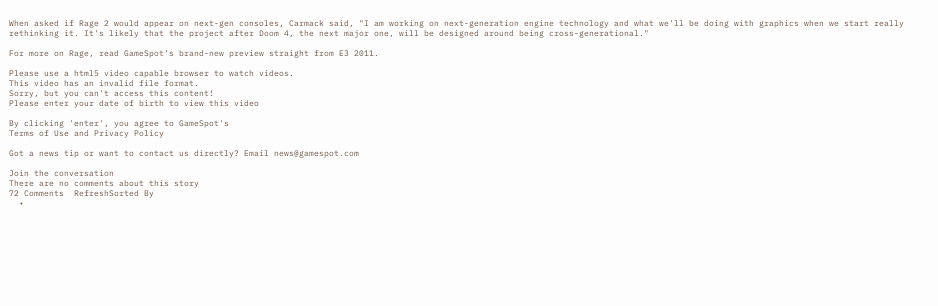When asked if Rage 2 would appear on next-gen consoles, Carmack said, "I am working on next-generation engine technology and what we'll be doing with graphics when we start really rethinking it. It's likely that the project after Doom 4, the next major one, will be designed around being cross-generational."

For more on Rage, read GameSpot's brand-new preview straight from E3 2011.

Please use a html5 video capable browser to watch videos.
This video has an invalid file format.
Sorry, but you can't access this content!
Please enter your date of birth to view this video

By clicking 'enter', you agree to GameSpot's
Terms of Use and Privacy Policy

Got a news tip or want to contact us directly? Email news@gamespot.com

Join the conversation
There are no comments about this story
72 Comments  RefreshSorted By
  •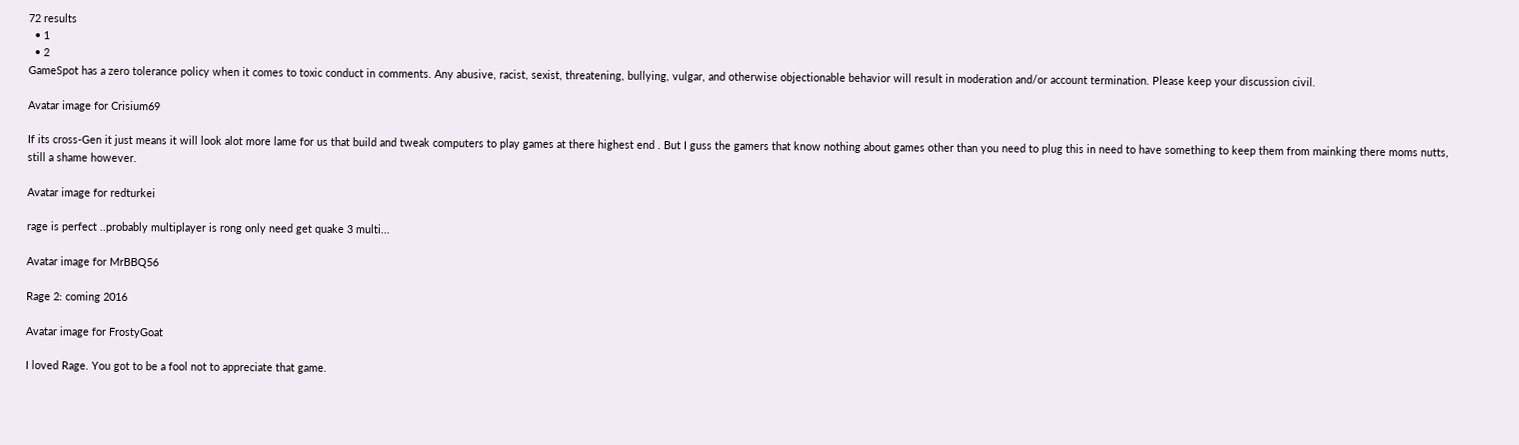72 results
  • 1
  • 2
GameSpot has a zero tolerance policy when it comes to toxic conduct in comments. Any abusive, racist, sexist, threatening, bullying, vulgar, and otherwise objectionable behavior will result in moderation and/or account termination. Please keep your discussion civil.

Avatar image for Crisium69

If its cross-Gen it just means it will look alot more lame for us that build and tweak computers to play games at there highest end . But I guss the gamers that know nothing about games other than you need to plug this in need to have something to keep them from mainking there moms nutts, still a shame however.

Avatar image for redturkei

rage is perfect ..probably multiplayer is rong only need get quake 3 multi...

Avatar image for MrBBQ56

Rage 2: coming 2016

Avatar image for FrostyGoat

I loved Rage. You got to be a fool not to appreciate that game.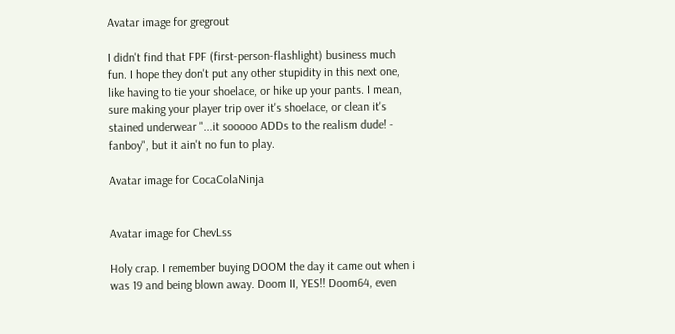Avatar image for gregrout

I didn't find that FPF (first-person-flashlight) business much fun. I hope they don't put any other stupidity in this next one, like having to tie your shoelace, or hike up your pants. I mean, sure making your player trip over it's shoelace, or clean it's stained underwear "...it sooooo ADDs to the realism dude! - fanboy", but it ain't no fun to play.

Avatar image for CocaColaNinja


Avatar image for ChevLss

Holy crap. I remember buying DOOM the day it came out when i was 19 and being blown away. Doom II, YES!! Doom64, even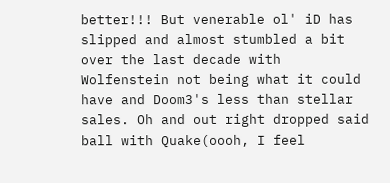better!!! But venerable ol' iD has slipped and almost stumbled a bit over the last decade with Wolfenstein not being what it could have and Doom3's less than stellar sales. Oh and out right dropped said ball with Quake(oooh, I feel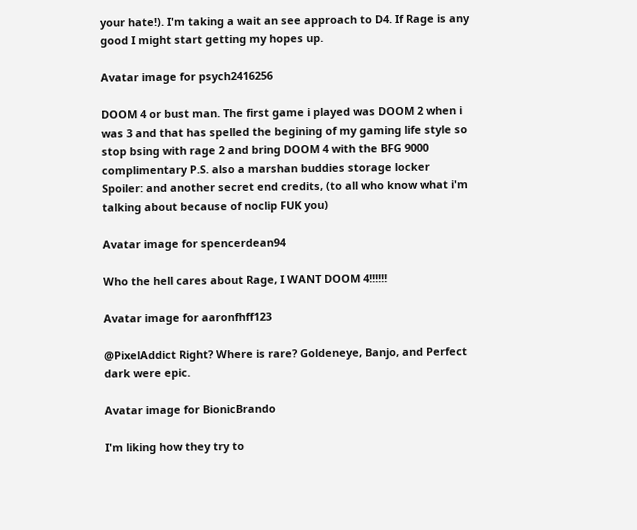your hate!). I'm taking a wait an see approach to D4. If Rage is any good I might start getting my hopes up.

Avatar image for psych2416256

DOOM 4 or bust man. The first game i played was DOOM 2 when i was 3 and that has spelled the begining of my gaming life style so stop bsing with rage 2 and bring DOOM 4 with the BFG 9000 complimentary P.S. also a marshan buddies storage locker Spoiler: and another secret end credits, (to all who know what i'm talking about because of noclip FUK you)

Avatar image for spencerdean94

Who the hell cares about Rage, I WANT DOOM 4!!!!!!

Avatar image for aaronfhff123

@PixelAddict Right? Where is rare? Goldeneye, Banjo, and Perfect dark were epic.

Avatar image for BionicBrando

I'm liking how they try to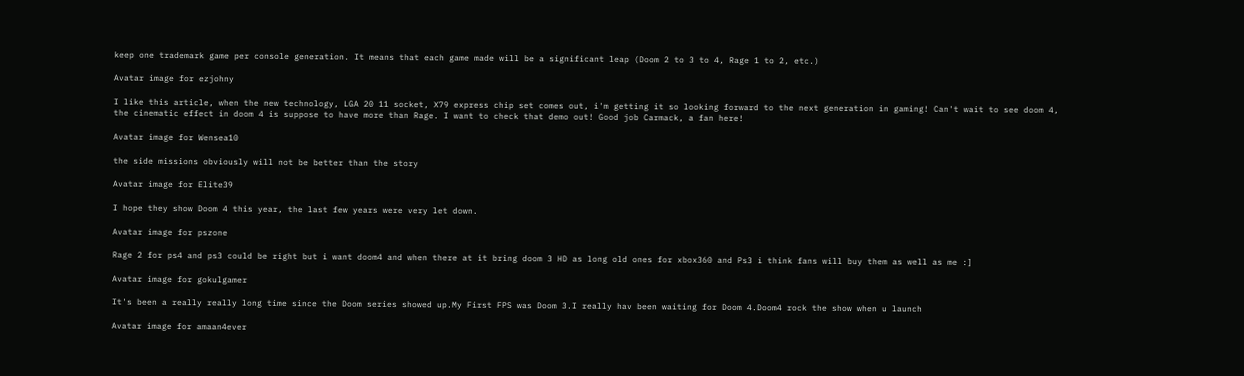keep one trademark game per console generation. It means that each game made will be a significant leap (Doom 2 to 3 to 4, Rage 1 to 2, etc.)

Avatar image for ezjohny

I like this article, when the new technology, LGA 20 11 socket, X79 express chip set comes out, i'm getting it so looking forward to the next generation in gaming! Can't wait to see doom 4, the cinematic effect in doom 4 is suppose to have more than Rage. I want to check that demo out! Good job Carmack, a fan here!

Avatar image for Wensea10

the side missions obviously will not be better than the story

Avatar image for Elite39

I hope they show Doom 4 this year, the last few years were very let down.

Avatar image for pszone

Rage 2 for ps4 and ps3 could be right but i want doom4 and when there at it bring doom 3 HD as long old ones for xbox360 and Ps3 i think fans will buy them as well as me :]

Avatar image for gokulgamer

It's been a really really long time since the Doom series showed up.My First FPS was Doom 3.I really hav been waiting for Doom 4.Doom4 rock the show when u launch

Avatar image for amaan4ever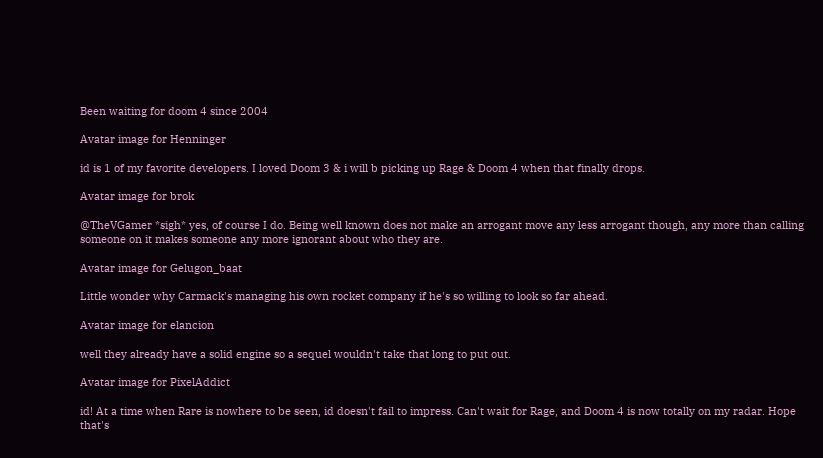Been waiting for doom 4 since 2004

Avatar image for Henninger

id is 1 of my favorite developers. I loved Doom 3 & i will b picking up Rage & Doom 4 when that finally drops.

Avatar image for brok

@TheVGamer *sigh* yes, of course I do. Being well known does not make an arrogant move any less arrogant though, any more than calling someone on it makes someone any more ignorant about who they are.

Avatar image for Gelugon_baat

Little wonder why Carmack's managing his own rocket company if he's so willing to look so far ahead.

Avatar image for elancion

well they already have a solid engine so a sequel wouldn't take that long to put out.

Avatar image for PixelAddict

id! At a time when Rare is nowhere to be seen, id doesn't fail to impress. Can't wait for Rage, and Doom 4 is now totally on my radar. Hope that's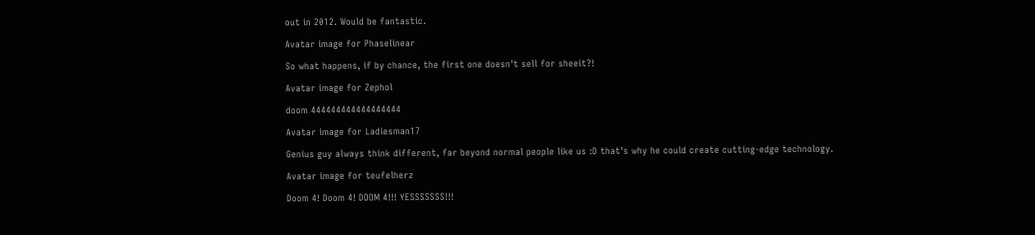out in 2012. Would be fantastic.

Avatar image for Phaselinear

So what happens, if by chance, the first one doesn't sell for sheeit?!

Avatar image for Zephol

doom 444444444444444444

Avatar image for Ladiesman17

Genius guy always think different, far beyond normal people like us :D that's why he could create cutting-edge technology.

Avatar image for teufelherz

Doom 4! Doom 4! DOOM 4!!! YESSSSSSS!!!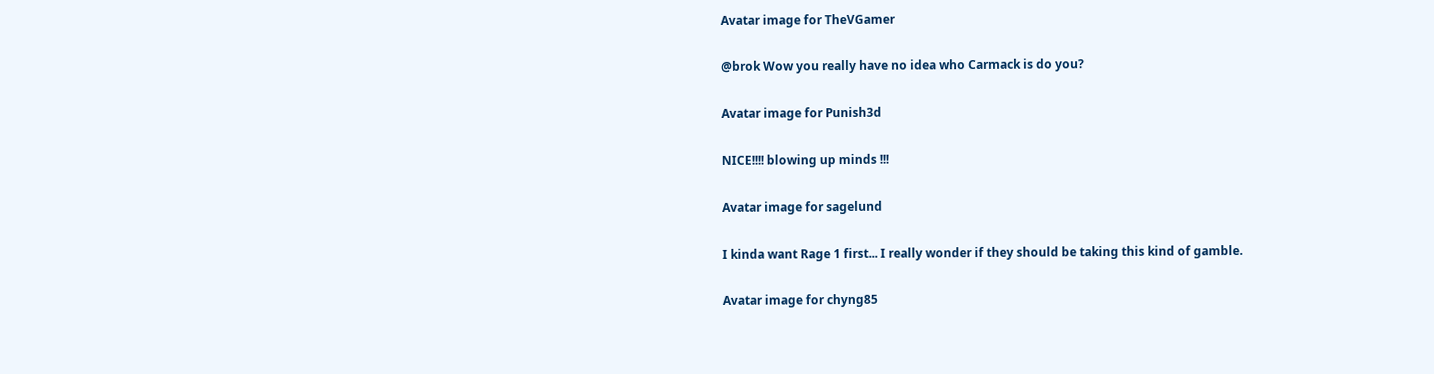Avatar image for TheVGamer

@brok Wow you really have no idea who Carmack is do you?

Avatar image for Punish3d

NICE!!!! blowing up minds !!!

Avatar image for sagelund

I kinda want Rage 1 first... I really wonder if they should be taking this kind of gamble.

Avatar image for chyng85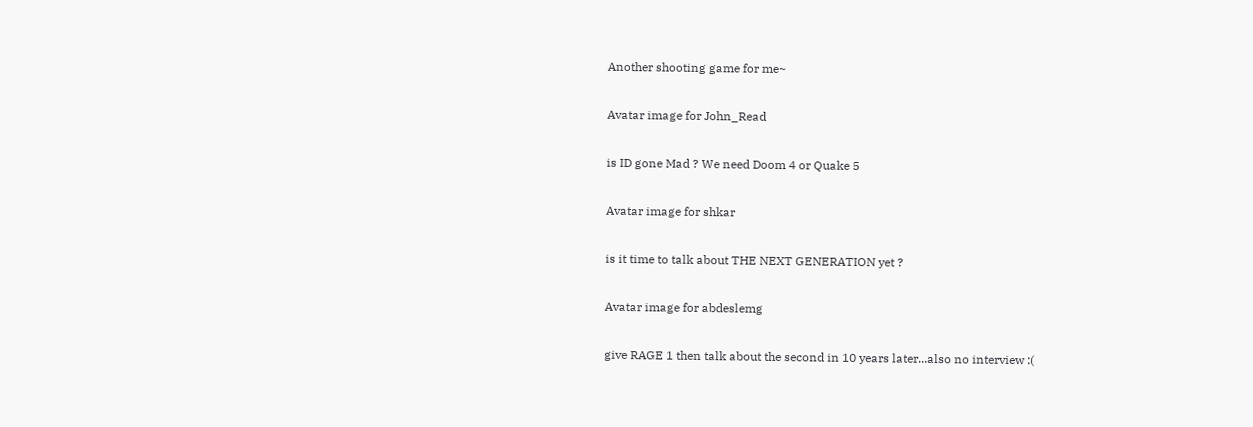Another shooting game for me~

Avatar image for John_Read

is ID gone Mad ? We need Doom 4 or Quake 5

Avatar image for shkar

is it time to talk about THE NEXT GENERATION yet ?

Avatar image for abdeslemg

give RAGE 1 then talk about the second in 10 years later...also no interview :(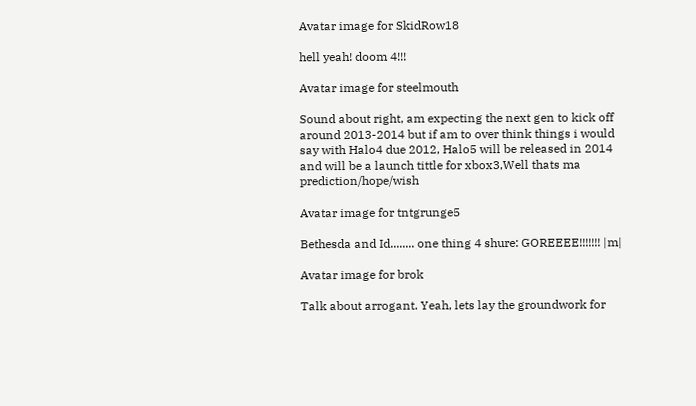Avatar image for SkidRow18

hell yeah! doom 4!!!

Avatar image for steelmouth

Sound about right, am expecting the next gen to kick off around 2013-2014 but if am to over think things i would say with Halo4 due 2012, Halo5 will be released in 2014 and will be a launch tittle for xbox3,Well thats ma prediction/hope/wish

Avatar image for tntgrunge5

Bethesda and Id........ one thing 4 shure: GOREEEE!!!!!!! |m|

Avatar image for brok

Talk about arrogant. Yeah, lets lay the groundwork for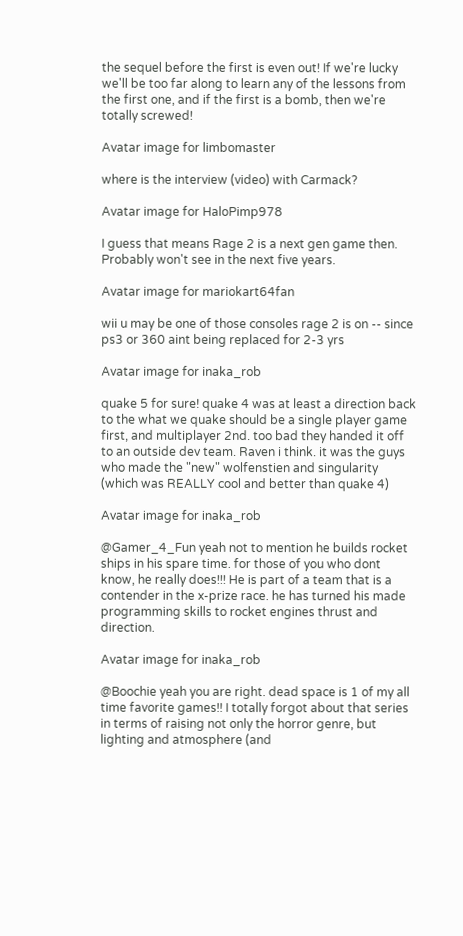the sequel before the first is even out! If we're lucky we'll be too far along to learn any of the lessons from the first one, and if the first is a bomb, then we're totally screwed!

Avatar image for limbomaster

where is the interview (video) with Carmack?

Avatar image for HaloPimp978

I guess that means Rage 2 is a next gen game then. Probably won't see in the next five years.

Avatar image for mariokart64fan

wii u may be one of those consoles rage 2 is on -- since ps3 or 360 aint being replaced for 2-3 yrs

Avatar image for inaka_rob

quake 5 for sure! quake 4 was at least a direction back to the what we quake should be a single player game first, and multiplayer 2nd. too bad they handed it off to an outside dev team. Raven i think. it was the guys who made the "new" wolfenstien and singularity (which was REALLY cool and better than quake 4)

Avatar image for inaka_rob

@Gamer_4_Fun yeah not to mention he builds rocket ships in his spare time. for those of you who dont know, he really does!!! He is part of a team that is a contender in the x-prize race. he has turned his made programming skills to rocket engines thrust and direction.

Avatar image for inaka_rob

@Boochie yeah you are right. dead space is 1 of my all time favorite games!! I totally forgot about that series in terms of raising not only the horror genre, but lighting and atmosphere (and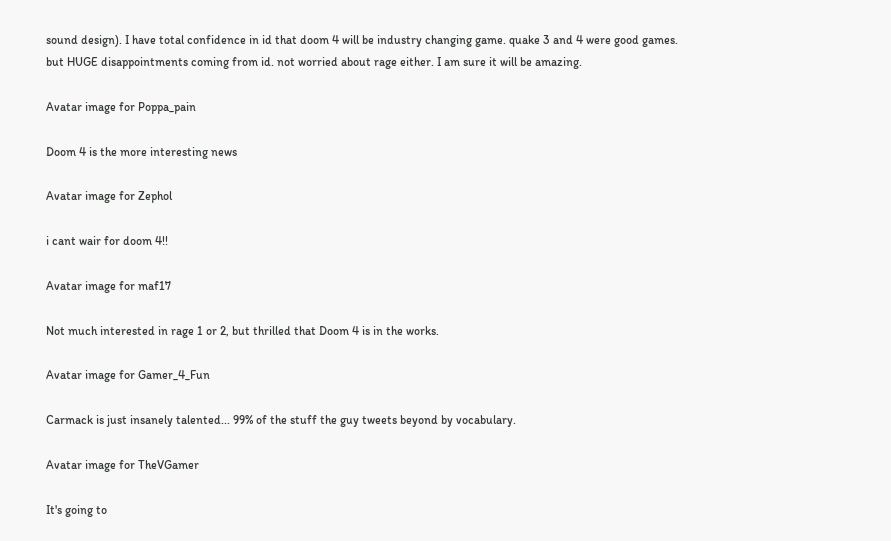sound design). I have total confidence in id that doom 4 will be industry changing game. quake 3 and 4 were good games. but HUGE disappointments coming from id. not worried about rage either. I am sure it will be amazing.

Avatar image for Poppa_pain

Doom 4 is the more interesting news

Avatar image for Zephol

i cant wair for doom 4!!

Avatar image for maf17

Not much interested in rage 1 or 2, but thrilled that Doom 4 is in the works.

Avatar image for Gamer_4_Fun

Carmack is just insanely talented... 99% of the stuff the guy tweets beyond by vocabulary.

Avatar image for TheVGamer

It's going to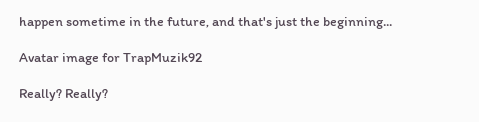happen sometime in the future, and that's just the beginning...

Avatar image for TrapMuzik92

Really? Really?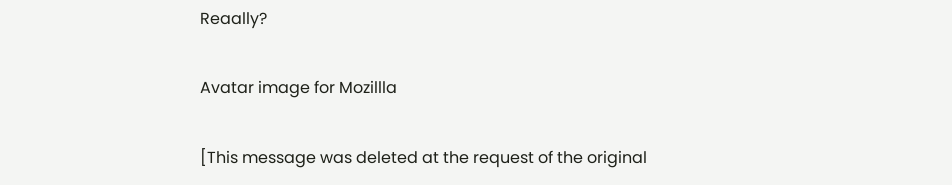Reaally?

Avatar image for Mozillla

[This message was deleted at the request of the original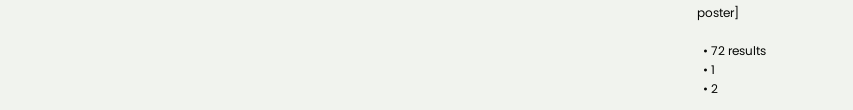poster]

  • 72 results
  • 1
  • 2